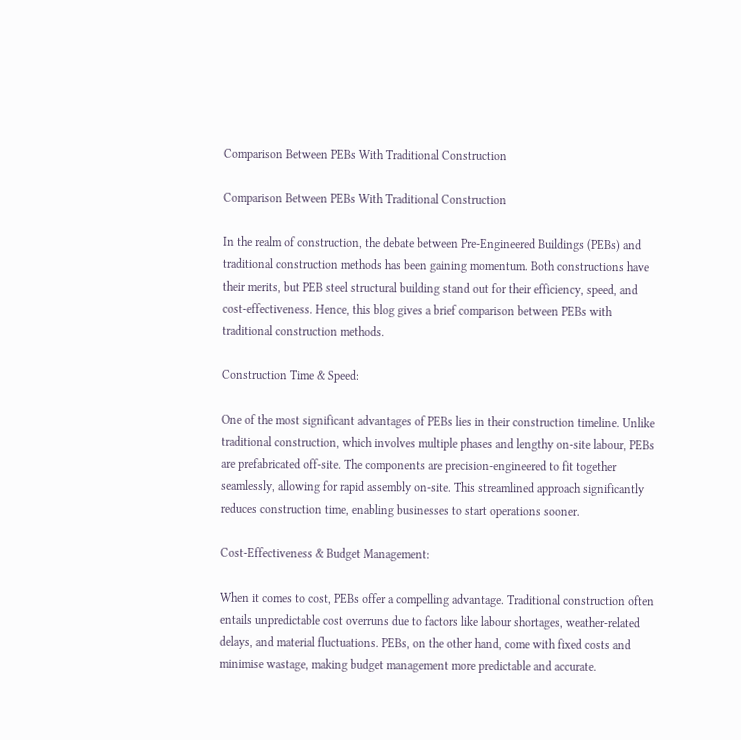Comparison Between PEBs With Traditional Construction

Comparison Between PEBs With Traditional Construction

In the realm of construction, the debate between Pre-Engineered Buildings (PEBs) and traditional construction methods has been gaining momentum. Both constructions have their merits, but PEB steel structural building stand out for their efficiency, speed, and cost-effectiveness. Hence, this blog gives a brief comparison between PEBs with traditional construction methods.

Construction Time & Speed:

One of the most significant advantages of PEBs lies in their construction timeline. Unlike traditional construction, which involves multiple phases and lengthy on-site labour, PEBs are prefabricated off-site. The components are precision-engineered to fit together seamlessly, allowing for rapid assembly on-site. This streamlined approach significantly reduces construction time, enabling businesses to start operations sooner.

Cost-Effectiveness & Budget Management:

When it comes to cost, PEBs offer a compelling advantage. Traditional construction often entails unpredictable cost overruns due to factors like labour shortages, weather-related delays, and material fluctuations. PEBs, on the other hand, come with fixed costs and minimise wastage, making budget management more predictable and accurate.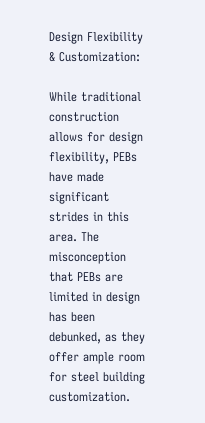Design Flexibility & Customization:

While traditional construction allows for design flexibility, PEBs have made significant strides in this area. The misconception that PEBs are limited in design has been debunked, as they offer ample room for steel building customization.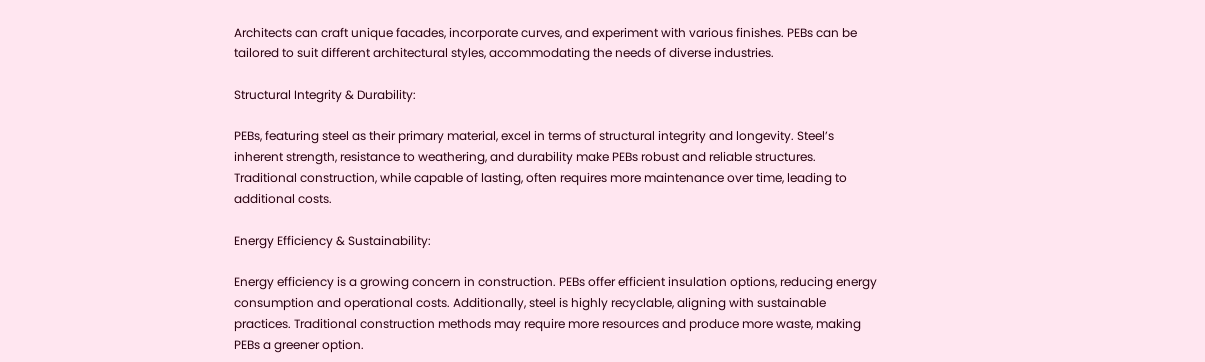Architects can craft unique facades, incorporate curves, and experiment with various finishes. PEBs can be tailored to suit different architectural styles, accommodating the needs of diverse industries.

Structural Integrity & Durability:

PEBs, featuring steel as their primary material, excel in terms of structural integrity and longevity. Steel’s inherent strength, resistance to weathering, and durability make PEBs robust and reliable structures. Traditional construction, while capable of lasting, often requires more maintenance over time, leading to additional costs.

Energy Efficiency & Sustainability:

Energy efficiency is a growing concern in construction. PEBs offer efficient insulation options, reducing energy consumption and operational costs. Additionally, steel is highly recyclable, aligning with sustainable practices. Traditional construction methods may require more resources and produce more waste, making PEBs a greener option.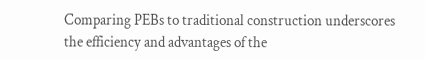Comparing PEBs to traditional construction underscores the efficiency and advantages of the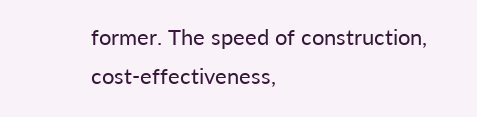former. The speed of construction, cost-effectiveness,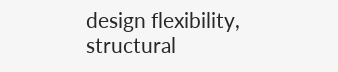design flexibility, structural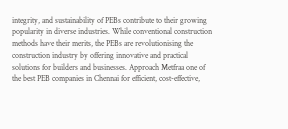integrity, and sustainability of PEBs contribute to their growing popularity in diverse industries. While conventional construction methods have their merits, the PEBs are revolutionising the construction industry by offering innovative and practical solutions for builders and businesses. Approach Metfraa one of the best PEB companies in Chennai for efficient, cost-effective,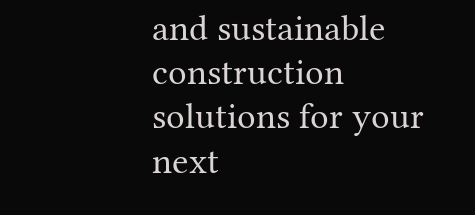and sustainable construction solutions for your next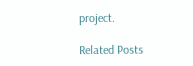project.

Related Posts